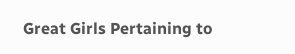Great Girls Pertaining to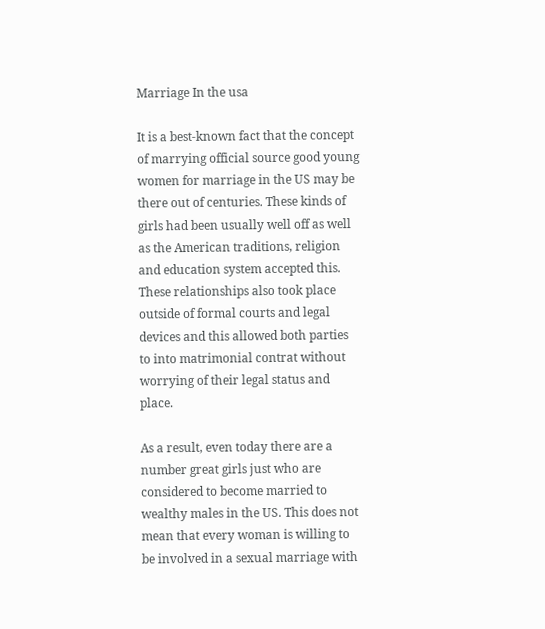Marriage In the usa

It is a best-known fact that the concept of marrying official source good young women for marriage in the US may be there out of centuries. These kinds of girls had been usually well off as well as the American traditions, religion and education system accepted this. These relationships also took place outside of formal courts and legal devices and this allowed both parties to into matrimonial contrat without worrying of their legal status and place.

As a result, even today there are a number great girls just who are considered to become married to wealthy males in the US. This does not mean that every woman is willing to be involved in a sexual marriage with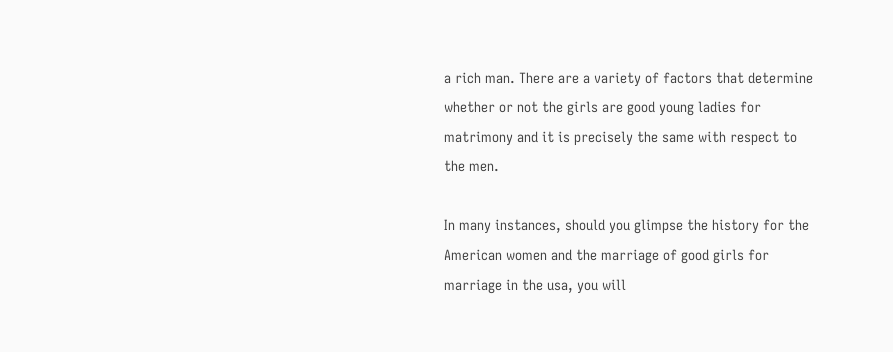a rich man. There are a variety of factors that determine whether or not the girls are good young ladies for matrimony and it is precisely the same with respect to the men.

In many instances, should you glimpse the history for the American women and the marriage of good girls for marriage in the usa, you will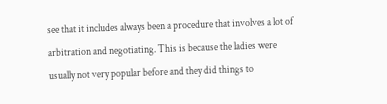see that it includes always been a procedure that involves a lot of arbitration and negotiating. This is because the ladies were usually not very popular before and they did things to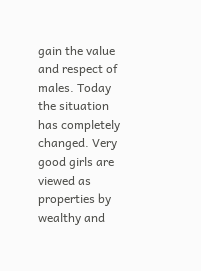gain the value and respect of males. Today the situation has completely changed. Very good girls are viewed as properties by wealthy and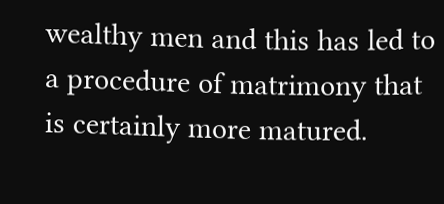wealthy men and this has led to a procedure of matrimony that is certainly more matured.